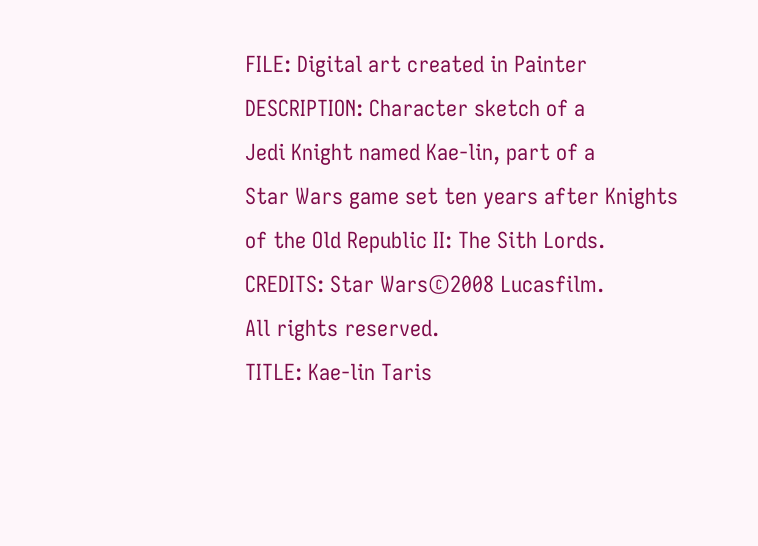FILE: Digital art created in Painter
DESCRIPTION: Character sketch of a
Jedi Knight named Kae-lin, part of a
Star Wars game set ten years after Knights
of the Old Republic II: The Sith Lords.
CREDITS: Star Wars©2008 Lucasfilm.
All rights reserved.
TITLE: Kae-lin Taris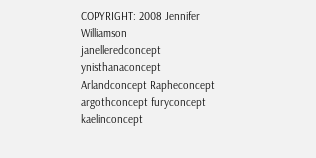COPYRIGHT: 2008 Jennifer Williamson
janelleredconcept ynisthanaconcept Arlandconcept Rapheconcept argothconcept furyconcept kaelinconcept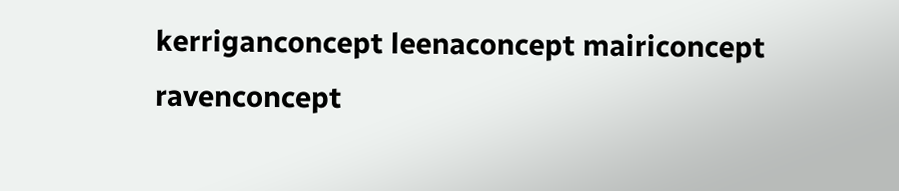kerriganconcept leenaconcept mairiconcept ravenconcept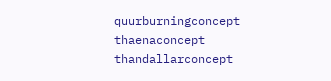quurburningconcept thaenaconcept thandallarconcept